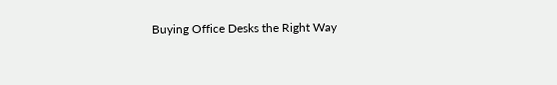Buying Office Desks the Right Way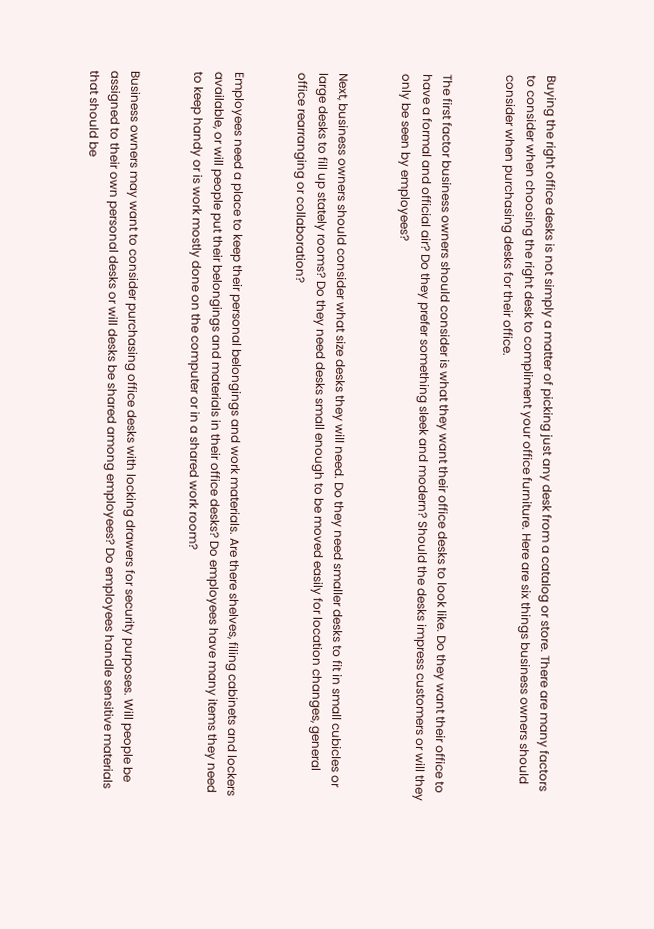Buying the right office desks is not simply a matter of picking just any desk from a catalog or store. There are many factors to consider when choosing the right desk to compliment your office furniture. Here are six things business owners should consider when purchasing desks for their office.


The first factor business owners should consider is what they want their office desks to look like. Do they want their office to have a formal and official air? Do they prefer something sleek and modern? Should the desks impress customers or will they only be seen by employees?


Next, business owners should consider what size desks they will need. Do they need smaller desks to fit in small cubicles or large desks to fill up stately rooms? Do they need desks small enough to be moved easily for location changes, general office rearranging or collaboration?


Employees need a place to keep their personal belongings and work materials. Are there shelves, filing cabinets and lockers available, or will people put their belongings and materials in their office desks? Do employees have many items they need to keep handy or is work mostly done on the computer or in a shared work room?


Business owners may want to consider purchasing office desks with locking drawers for security purposes. Will people be assigned to their own personal desks or will desks be shared among employees? Do employees handle sensitive materials that should be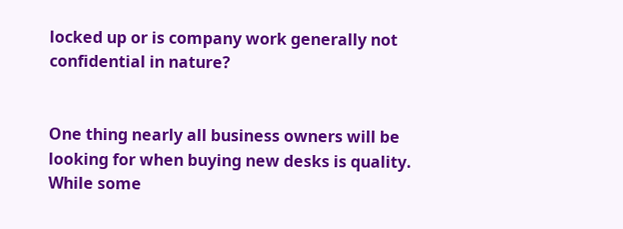locked up or is company work generally not confidential in nature?


One thing nearly all business owners will be looking for when buying new desks is quality. While some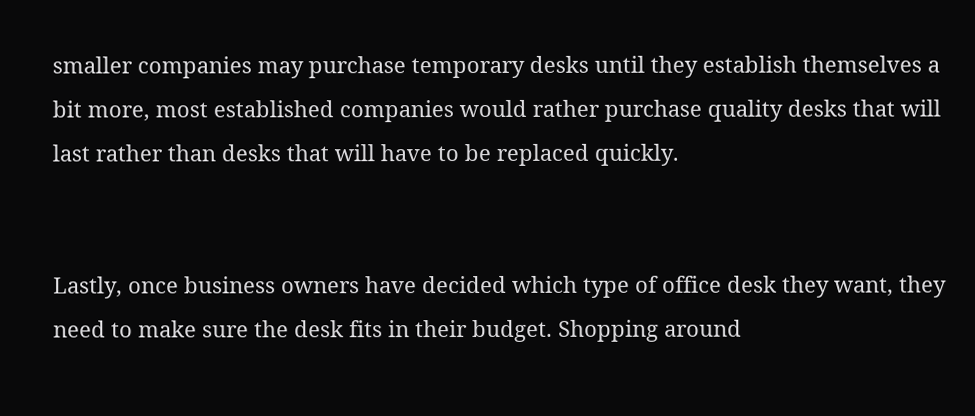smaller companies may purchase temporary desks until they establish themselves a bit more, most established companies would rather purchase quality desks that will last rather than desks that will have to be replaced quickly.


Lastly, once business owners have decided which type of office desk they want, they need to make sure the desk fits in their budget. Shopping around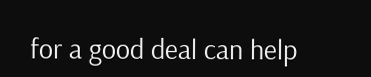for a good deal can help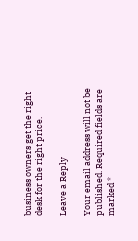business owners get the right desk for the right price.

Leave a Reply

Your email address will not be published. Required fields are marked *